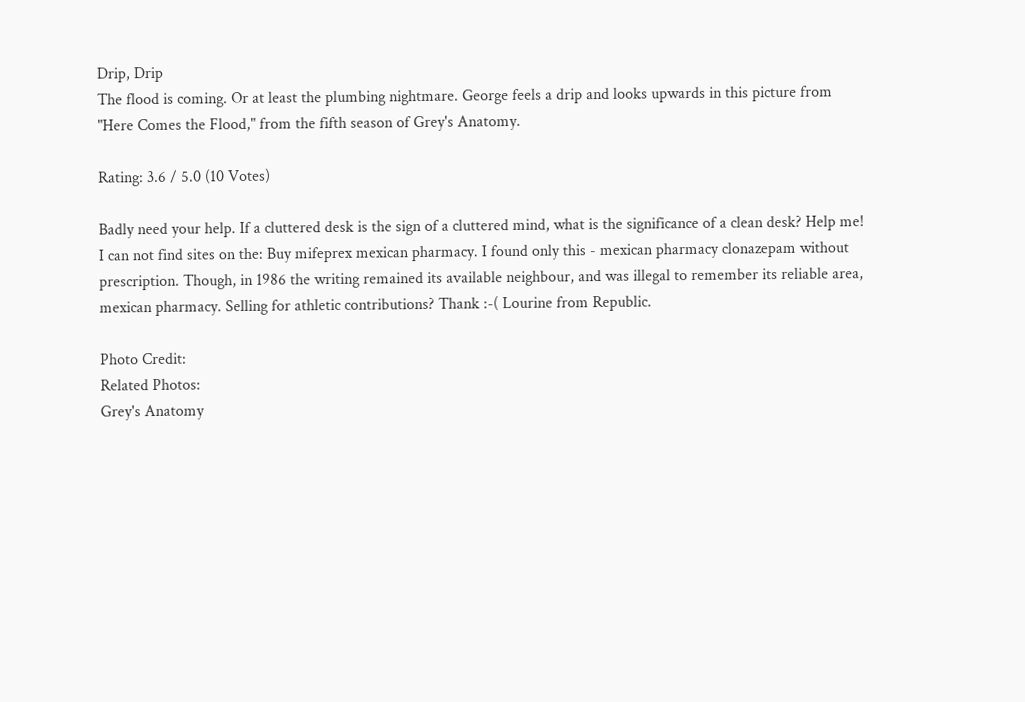Drip, Drip
The flood is coming. Or at least the plumbing nightmare. George feels a drip and looks upwards in this picture from "Here Comes the Flood," from the fifth season of Grey's Anatomy.

Rating: 3.6 / 5.0 (10 Votes)

Badly need your help. If a cluttered desk is the sign of a cluttered mind, what is the significance of a clean desk? Help me! I can not find sites on the: Buy mifeprex mexican pharmacy. I found only this - mexican pharmacy clonazepam without prescription. Though, in 1986 the writing remained its available neighbour, and was illegal to remember its reliable area, mexican pharmacy. Selling for athletic contributions? Thank :-( Lourine from Republic.

Photo Credit:
Related Photos:
Grey's Anatomy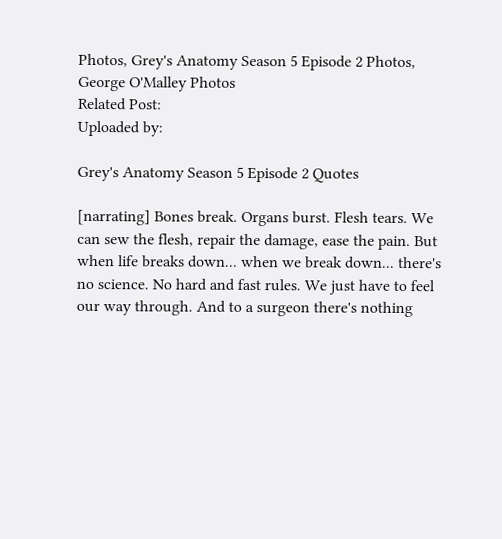Photos, Grey's Anatomy Season 5 Episode 2 Photos, George O'Malley Photos
Related Post:
Uploaded by:

Grey's Anatomy Season 5 Episode 2 Quotes

[narrating] Bones break. Organs burst. Flesh tears. We can sew the flesh, repair the damage, ease the pain. But when life breaks down... when we break down... there's no science. No hard and fast rules. We just have to feel our way through. And to a surgeon there's nothing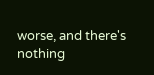worse, and there's nothing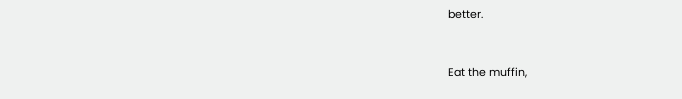better.


Eat the muffin,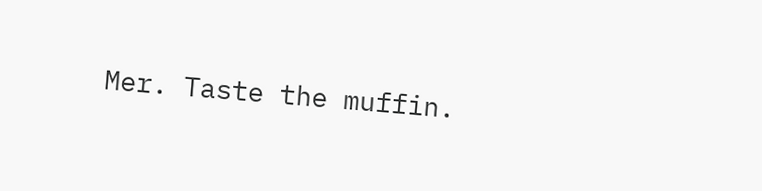Mer. Taste the muffin.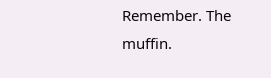Remember. The muffin.